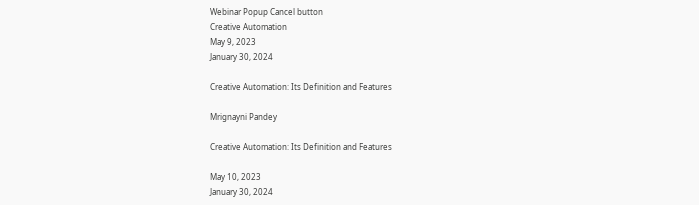Webinar Popup Cancel button
Creative Automation
May 9, 2023
January 30, 2024

Creative Automation: Its Definition and Features

Mrignayni Pandey

Creative Automation: Its Definition and Features

May 10, 2023
January 30, 2024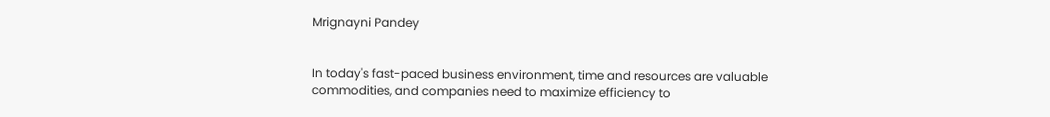Mrignayni Pandey


In today's fast-paced business environment, time and resources are valuable commodities, and companies need to maximize efficiency to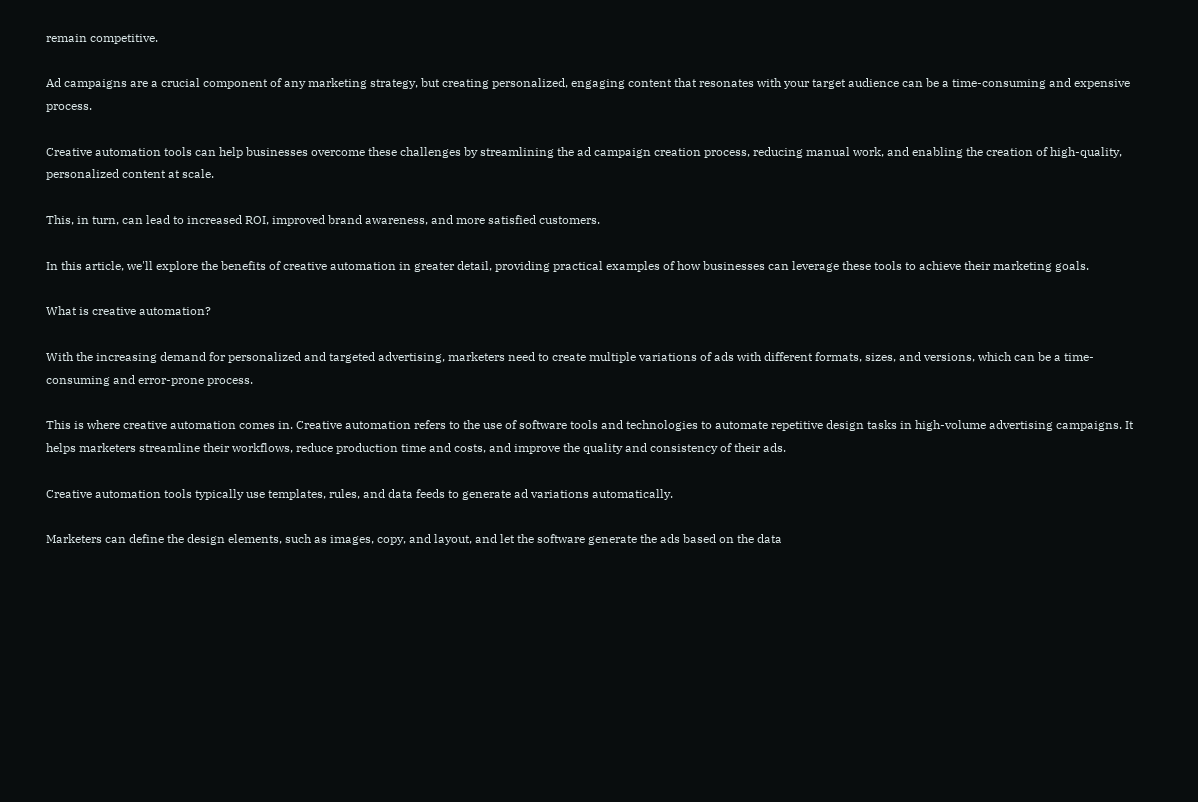remain competitive.

Ad campaigns are a crucial component of any marketing strategy, but creating personalized, engaging content that resonates with your target audience can be a time-consuming and expensive process.

Creative automation tools can help businesses overcome these challenges by streamlining the ad campaign creation process, reducing manual work, and enabling the creation of high-quality, personalized content at scale.

This, in turn, can lead to increased ROI, improved brand awareness, and more satisfied customers.

In this article, we'll explore the benefits of creative automation in greater detail, providing practical examples of how businesses can leverage these tools to achieve their marketing goals.

What is creative automation?

With the increasing demand for personalized and targeted advertising, marketers need to create multiple variations of ads with different formats, sizes, and versions, which can be a time-consuming and error-prone process.

This is where creative automation comes in. Creative automation refers to the use of software tools and technologies to automate repetitive design tasks in high-volume advertising campaigns. It helps marketers streamline their workflows, reduce production time and costs, and improve the quality and consistency of their ads.

Creative automation tools typically use templates, rules, and data feeds to generate ad variations automatically.

Marketers can define the design elements, such as images, copy, and layout, and let the software generate the ads based on the data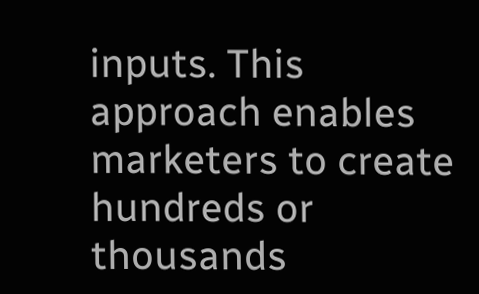inputs. This approach enables marketers to create hundreds or thousands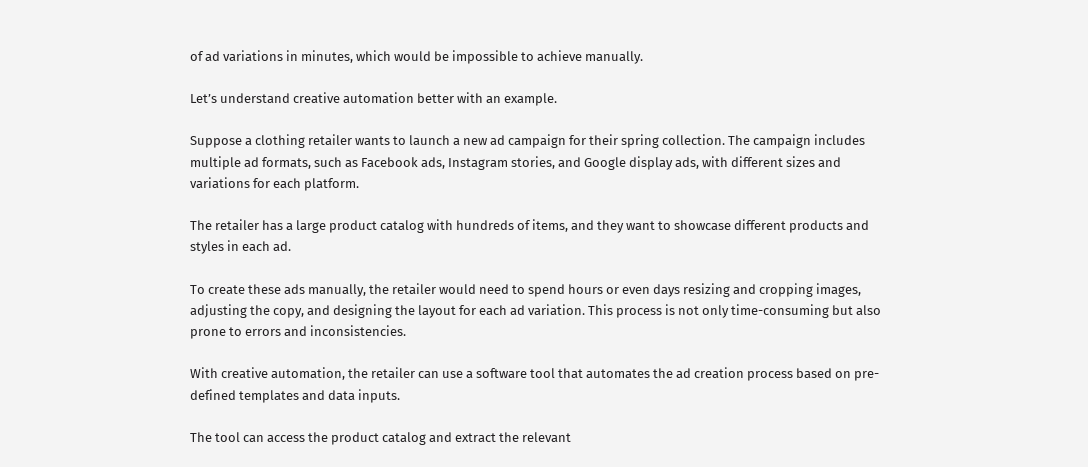of ad variations in minutes, which would be impossible to achieve manually.

Let’s understand creative automation better with an example.

Suppose a clothing retailer wants to launch a new ad campaign for their spring collection. The campaign includes multiple ad formats, such as Facebook ads, Instagram stories, and Google display ads, with different sizes and variations for each platform.

The retailer has a large product catalog with hundreds of items, and they want to showcase different products and styles in each ad.

To create these ads manually, the retailer would need to spend hours or even days resizing and cropping images, adjusting the copy, and designing the layout for each ad variation. This process is not only time-consuming but also prone to errors and inconsistencies.

With creative automation, the retailer can use a software tool that automates the ad creation process based on pre-defined templates and data inputs.

The tool can access the product catalog and extract the relevant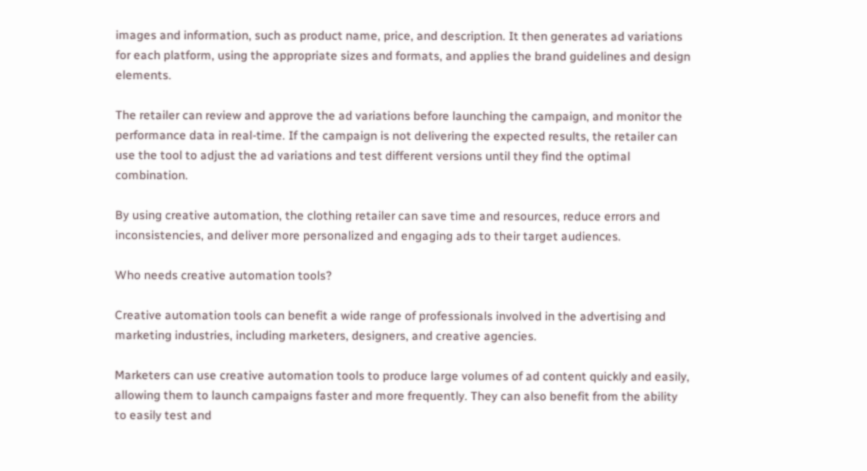images and information, such as product name, price, and description. It then generates ad variations for each platform, using the appropriate sizes and formats, and applies the brand guidelines and design elements.

The retailer can review and approve the ad variations before launching the campaign, and monitor the performance data in real-time. If the campaign is not delivering the expected results, the retailer can use the tool to adjust the ad variations and test different versions until they find the optimal combination.

By using creative automation, the clothing retailer can save time and resources, reduce errors and inconsistencies, and deliver more personalized and engaging ads to their target audiences.

Who needs creative automation tools?

Creative automation tools can benefit a wide range of professionals involved in the advertising and marketing industries, including marketers, designers, and creative agencies.

Marketers can use creative automation tools to produce large volumes of ad content quickly and easily, allowing them to launch campaigns faster and more frequently. They can also benefit from the ability to easily test and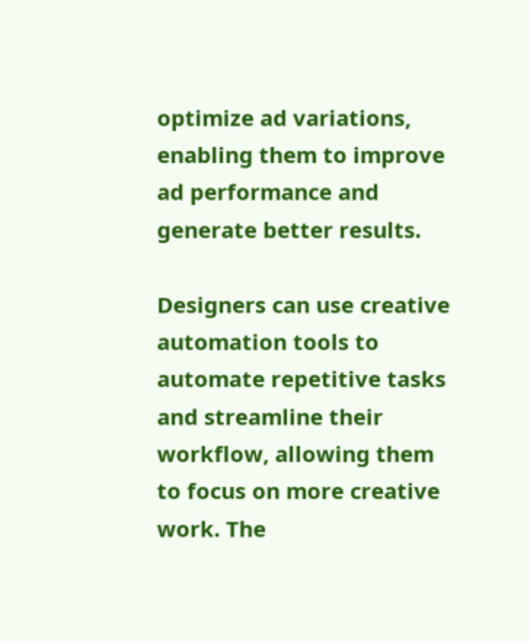optimize ad variations, enabling them to improve ad performance and generate better results.

Designers can use creative automation tools to automate repetitive tasks and streamline their workflow, allowing them to focus on more creative work. The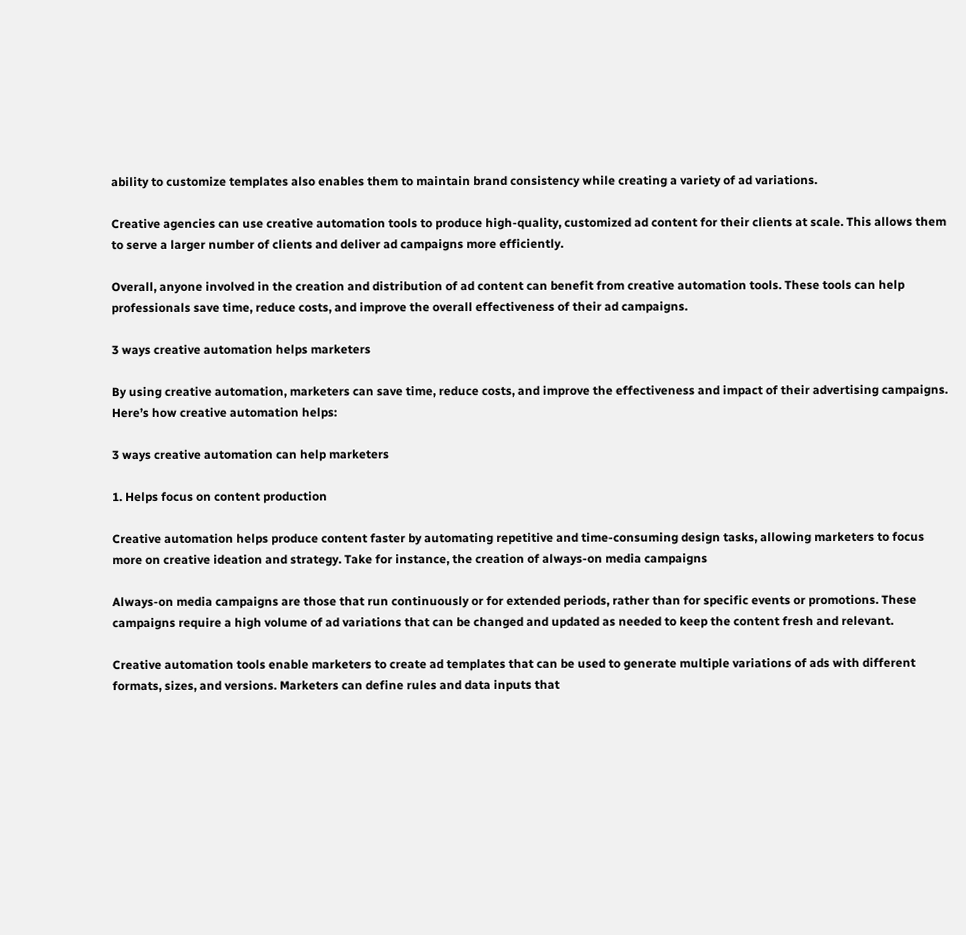ability to customize templates also enables them to maintain brand consistency while creating a variety of ad variations.

Creative agencies can use creative automation tools to produce high-quality, customized ad content for their clients at scale. This allows them to serve a larger number of clients and deliver ad campaigns more efficiently.

Overall, anyone involved in the creation and distribution of ad content can benefit from creative automation tools. These tools can help professionals save time, reduce costs, and improve the overall effectiveness of their ad campaigns.

3 ways creative automation helps marketers

By using creative automation, marketers can save time, reduce costs, and improve the effectiveness and impact of their advertising campaigns. Here’s how creative automation helps:

3 ways creative automation can help marketers

1. Helps focus on content production

Creative automation helps produce content faster by automating repetitive and time-consuming design tasks, allowing marketers to focus more on creative ideation and strategy. Take for instance, the creation of always-on media campaigns

Always-on media campaigns are those that run continuously or for extended periods, rather than for specific events or promotions. These campaigns require a high volume of ad variations that can be changed and updated as needed to keep the content fresh and relevant.

Creative automation tools enable marketers to create ad templates that can be used to generate multiple variations of ads with different formats, sizes, and versions. Marketers can define rules and data inputs that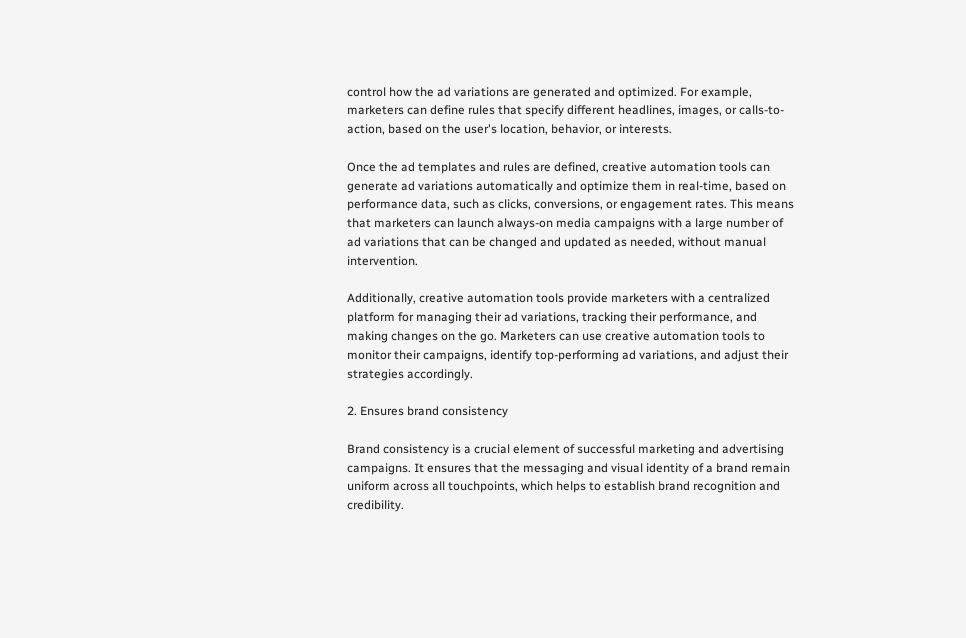control how the ad variations are generated and optimized. For example, marketers can define rules that specify different headlines, images, or calls-to-action, based on the user's location, behavior, or interests.

Once the ad templates and rules are defined, creative automation tools can generate ad variations automatically and optimize them in real-time, based on performance data, such as clicks, conversions, or engagement rates. This means that marketers can launch always-on media campaigns with a large number of ad variations that can be changed and updated as needed, without manual intervention.

Additionally, creative automation tools provide marketers with a centralized platform for managing their ad variations, tracking their performance, and making changes on the go. Marketers can use creative automation tools to monitor their campaigns, identify top-performing ad variations, and adjust their strategies accordingly.

2. Ensures brand consistency

Brand consistency is a crucial element of successful marketing and advertising campaigns. It ensures that the messaging and visual identity of a brand remain uniform across all touchpoints, which helps to establish brand recognition and credibility.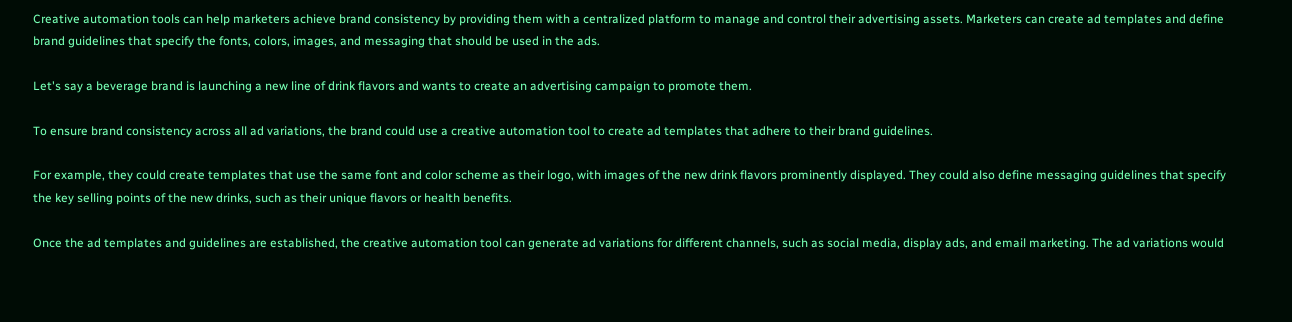Creative automation tools can help marketers achieve brand consistency by providing them with a centralized platform to manage and control their advertising assets. Marketers can create ad templates and define brand guidelines that specify the fonts, colors, images, and messaging that should be used in the ads.

Let's say a beverage brand is launching a new line of drink flavors and wants to create an advertising campaign to promote them.

To ensure brand consistency across all ad variations, the brand could use a creative automation tool to create ad templates that adhere to their brand guidelines.

For example, they could create templates that use the same font and color scheme as their logo, with images of the new drink flavors prominently displayed. They could also define messaging guidelines that specify the key selling points of the new drinks, such as their unique flavors or health benefits.

Once the ad templates and guidelines are established, the creative automation tool can generate ad variations for different channels, such as social media, display ads, and email marketing. The ad variations would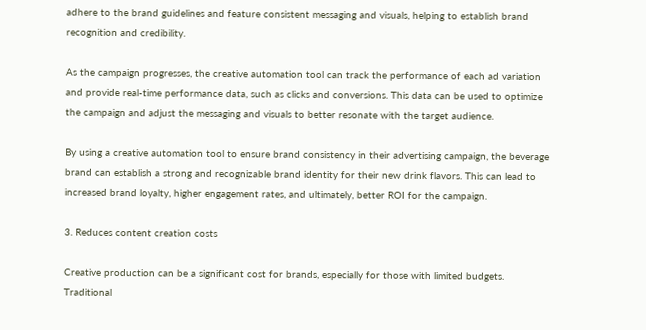adhere to the brand guidelines and feature consistent messaging and visuals, helping to establish brand recognition and credibility.

As the campaign progresses, the creative automation tool can track the performance of each ad variation and provide real-time performance data, such as clicks and conversions. This data can be used to optimize the campaign and adjust the messaging and visuals to better resonate with the target audience.

By using a creative automation tool to ensure brand consistency in their advertising campaign, the beverage brand can establish a strong and recognizable brand identity for their new drink flavors. This can lead to increased brand loyalty, higher engagement rates, and ultimately, better ROI for the campaign.

3. Reduces content creation costs

Creative production can be a significant cost for brands, especially for those with limited budgets. Traditional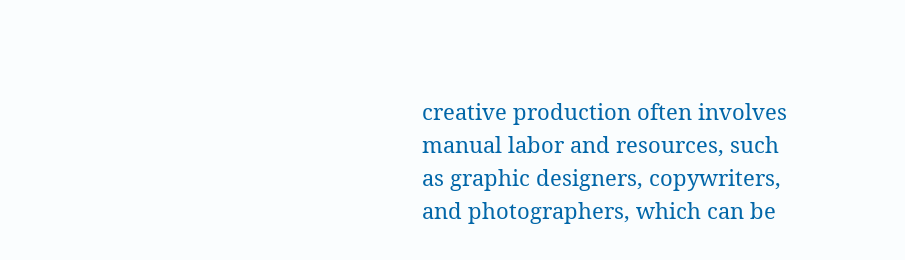creative production often involves manual labor and resources, such as graphic designers, copywriters, and photographers, which can be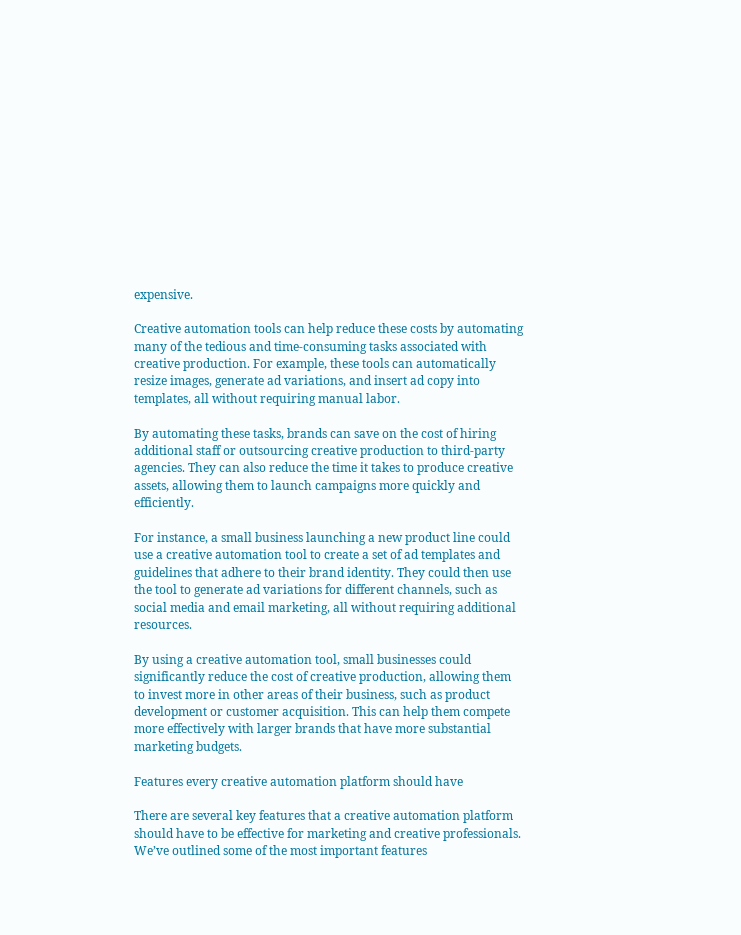expensive.

Creative automation tools can help reduce these costs by automating many of the tedious and time-consuming tasks associated with creative production. For example, these tools can automatically resize images, generate ad variations, and insert ad copy into templates, all without requiring manual labor.

By automating these tasks, brands can save on the cost of hiring additional staff or outsourcing creative production to third-party agencies. They can also reduce the time it takes to produce creative assets, allowing them to launch campaigns more quickly and efficiently.

For instance, a small business launching a new product line could use a creative automation tool to create a set of ad templates and guidelines that adhere to their brand identity. They could then use the tool to generate ad variations for different channels, such as social media and email marketing, all without requiring additional resources.

By using a creative automation tool, small businesses could significantly reduce the cost of creative production, allowing them to invest more in other areas of their business, such as product development or customer acquisition. This can help them compete more effectively with larger brands that have more substantial marketing budgets.

Features every creative automation platform should have

There are several key features that a creative automation platform should have to be effective for marketing and creative professionals. We’ve outlined some of the most important features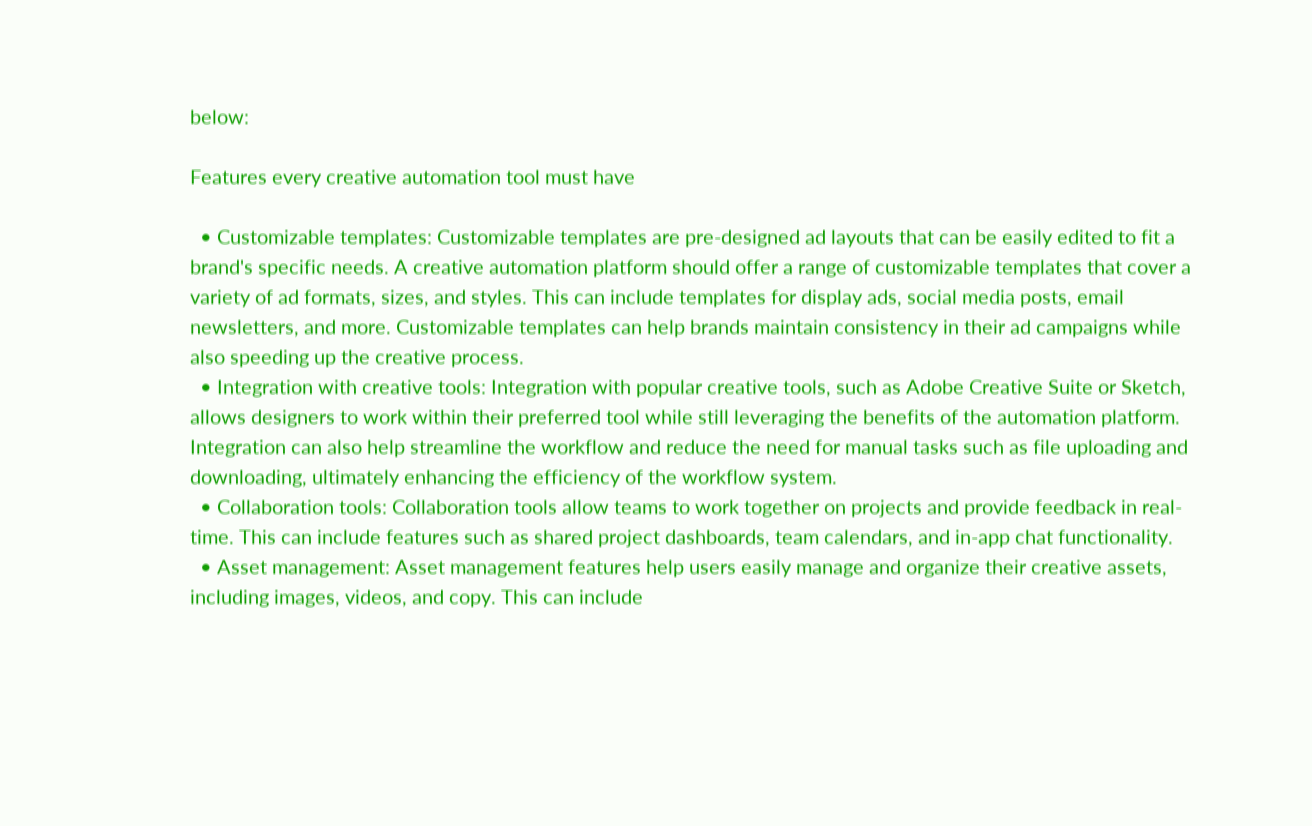below:

Features every creative automation tool must have

  • Customizable templates: Customizable templates are pre-designed ad layouts that can be easily edited to fit a brand's specific needs. A creative automation platform should offer a range of customizable templates that cover a variety of ad formats, sizes, and styles. This can include templates for display ads, social media posts, email newsletters, and more. Customizable templates can help brands maintain consistency in their ad campaigns while also speeding up the creative process.
  • Integration with creative tools: Integration with popular creative tools, such as Adobe Creative Suite or Sketch, allows designers to work within their preferred tool while still leveraging the benefits of the automation platform. Integration can also help streamline the workflow and reduce the need for manual tasks such as file uploading and downloading, ultimately enhancing the efficiency of the workflow system.
  • Collaboration tools: Collaboration tools allow teams to work together on projects and provide feedback in real-time. This can include features such as shared project dashboards, team calendars, and in-app chat functionality.
  • Asset management: Asset management features help users easily manage and organize their creative assets, including images, videos, and copy. This can include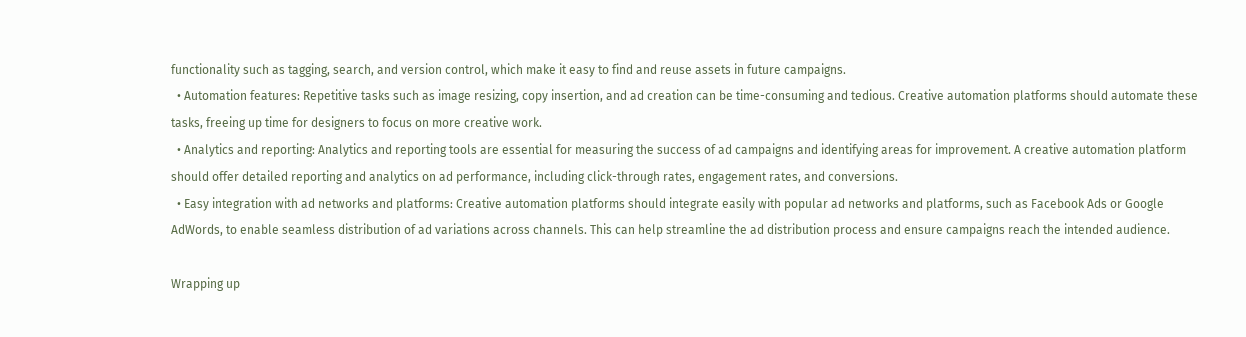functionality such as tagging, search, and version control, which make it easy to find and reuse assets in future campaigns.
  • Automation features: Repetitive tasks such as image resizing, copy insertion, and ad creation can be time-consuming and tedious. Creative automation platforms should automate these tasks, freeing up time for designers to focus on more creative work.
  • Analytics and reporting: Analytics and reporting tools are essential for measuring the success of ad campaigns and identifying areas for improvement. A creative automation platform should offer detailed reporting and analytics on ad performance, including click-through rates, engagement rates, and conversions.
  • Easy integration with ad networks and platforms: Creative automation platforms should integrate easily with popular ad networks and platforms, such as Facebook Ads or Google AdWords, to enable seamless distribution of ad variations across channels. This can help streamline the ad distribution process and ensure campaigns reach the intended audience.

Wrapping up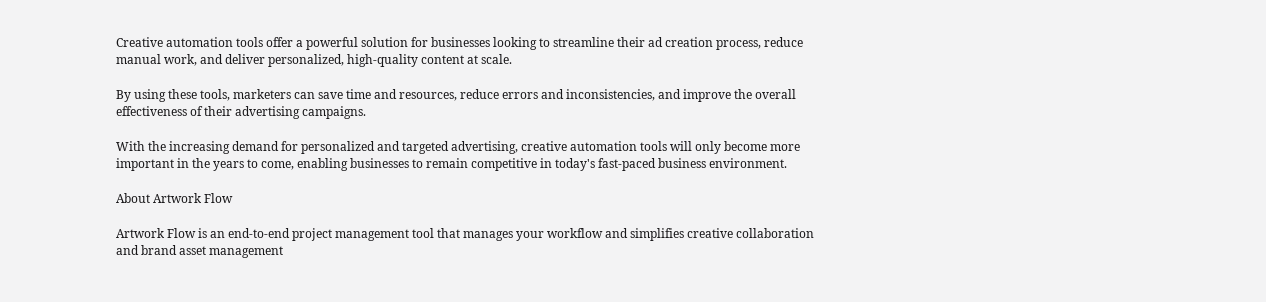Creative automation tools offer a powerful solution for businesses looking to streamline their ad creation process, reduce manual work, and deliver personalized, high-quality content at scale.

By using these tools, marketers can save time and resources, reduce errors and inconsistencies, and improve the overall effectiveness of their advertising campaigns.

With the increasing demand for personalized and targeted advertising, creative automation tools will only become more important in the years to come, enabling businesses to remain competitive in today's fast-paced business environment.

About Artwork Flow

Artwork Flow is an end-to-end project management tool that manages your workflow and simplifies creative collaboration and brand asset management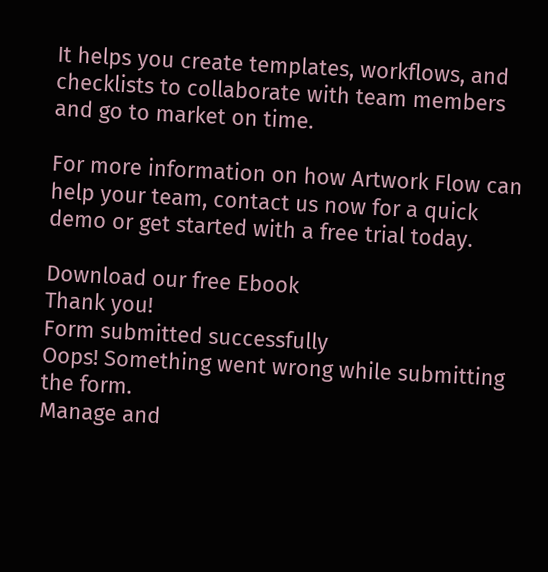It helps you create templates, workflows, and checklists to collaborate with team members and go to market on time.

For more information on how Artwork Flow can help your team, contact us now for a quick demo or get started with a free trial today.

Download our free Ebook
Thank you!
Form submitted successfully
Oops! Something went wrong while submitting the form.
Manage and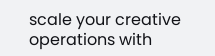scale your creative operations with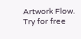Artwork Flow.
Try for free